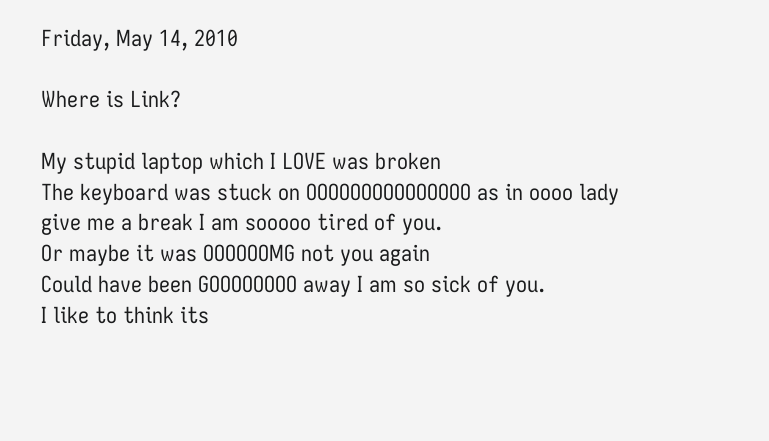Friday, May 14, 2010

Where is Link?

My stupid laptop which I LOVE was broken
The keyboard was stuck on OOOOOOOOOOOOOOO as in oooo lady give me a break I am sooooo tired of you.
Or maybe it was OOOOOOMG not you again
Could have been GOOOOOOOO away I am so sick of you.
I like to think its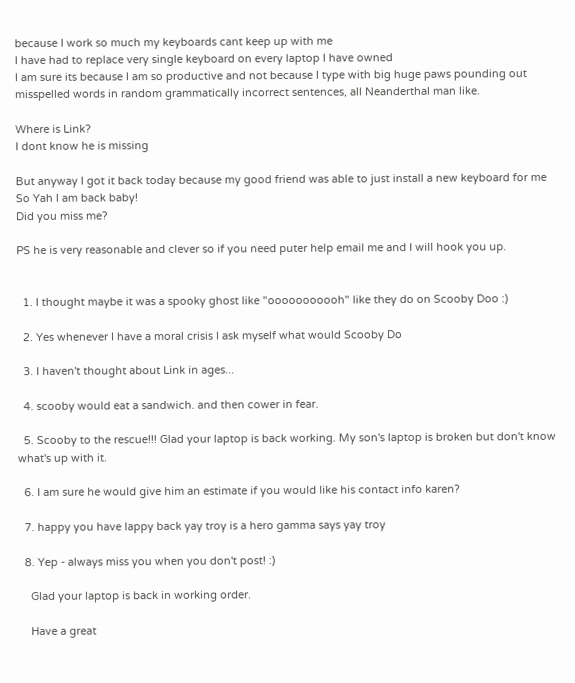because I work so much my keyboards cant keep up with me
I have had to replace very single keyboard on every laptop I have owned
I am sure its because I am so productive and not because I type with big huge paws pounding out misspelled words in random grammatically incorrect sentences, all Neanderthal man like.

Where is Link?
I dont know he is missing

But anyway I got it back today because my good friend was able to just install a new keyboard for me
So Yah I am back baby!
Did you miss me?

PS he is very reasonable and clever so if you need puter help email me and I will hook you up.


  1. I thought maybe it was a spooky ghost like "ooooooooooh" like they do on Scooby Doo :)

  2. Yes whenever I have a moral crisis I ask myself what would Scooby Do

  3. I haven't thought about Link in ages...

  4. scooby would eat a sandwich. and then cower in fear.

  5. Scooby to the rescue!!! Glad your laptop is back working. My son's laptop is broken but don't know what's up with it.

  6. I am sure he would give him an estimate if you would like his contact info karen?

  7. happy you have lappy back yay troy is a hero gamma says yay troy

  8. Yep - always miss you when you don't post! :)

    Glad your laptop is back in working order.

    Have a great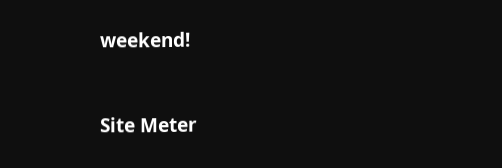weekend!


Site Meter